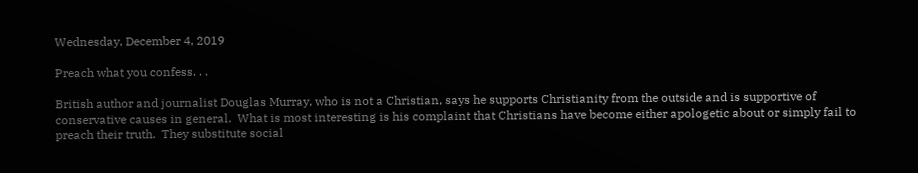Wednesday, December 4, 2019

Preach what you confess. . .

British author and journalist Douglas Murray, who is not a Christian, says he supports Christianity from the outside and is supportive of conservative causes in general.  What is most interesting is his complaint that Christians have become either apologetic about or simply fail to preach their truth.  They substitute social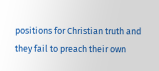positions for Christian truth and they fail to preach their own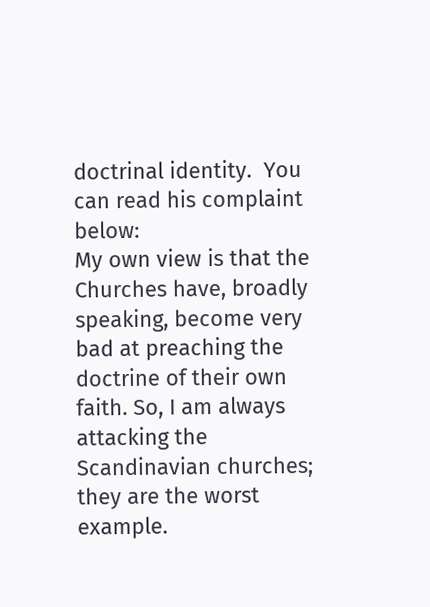doctrinal identity.  You can read his complaint below:
My own view is that the Churches have, broadly speaking, become very bad at preaching the doctrine of their own faith. So, I am always attacking the Scandinavian churches; they are the worst example.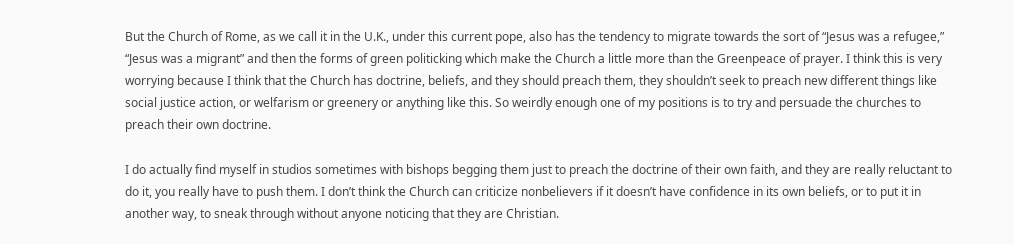But the Church of Rome, as we call it in the U.K., under this current pope, also has the tendency to migrate towards the sort of “Jesus was a refugee,” “Jesus was a migrant” and then the forms of green politicking which make the Church a little more than the Greenpeace of prayer. I think this is very worrying because I think that the Church has doctrine, beliefs, and they should preach them, they shouldn’t seek to preach new different things like social justice action, or welfarism or greenery or anything like this. So weirdly enough one of my positions is to try and persuade the churches to preach their own doctrine.

I do actually find myself in studios sometimes with bishops begging them just to preach the doctrine of their own faith, and they are really reluctant to do it, you really have to push them. I don’t think the Church can criticize nonbelievers if it doesn’t have confidence in its own beliefs, or to put it in another way, to sneak through without anyone noticing that they are Christian.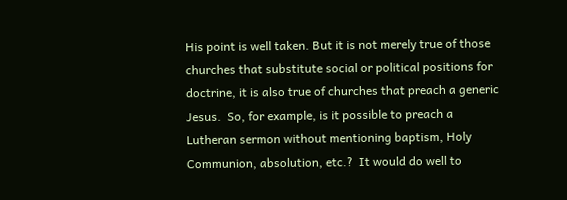His point is well taken. But it is not merely true of those churches that substitute social or political positions for doctrine, it is also true of churches that preach a generic Jesus.  So, for example, is it possible to preach a Lutheran sermon without mentioning baptism, Holy Communion, absolution, etc.?  It would do well to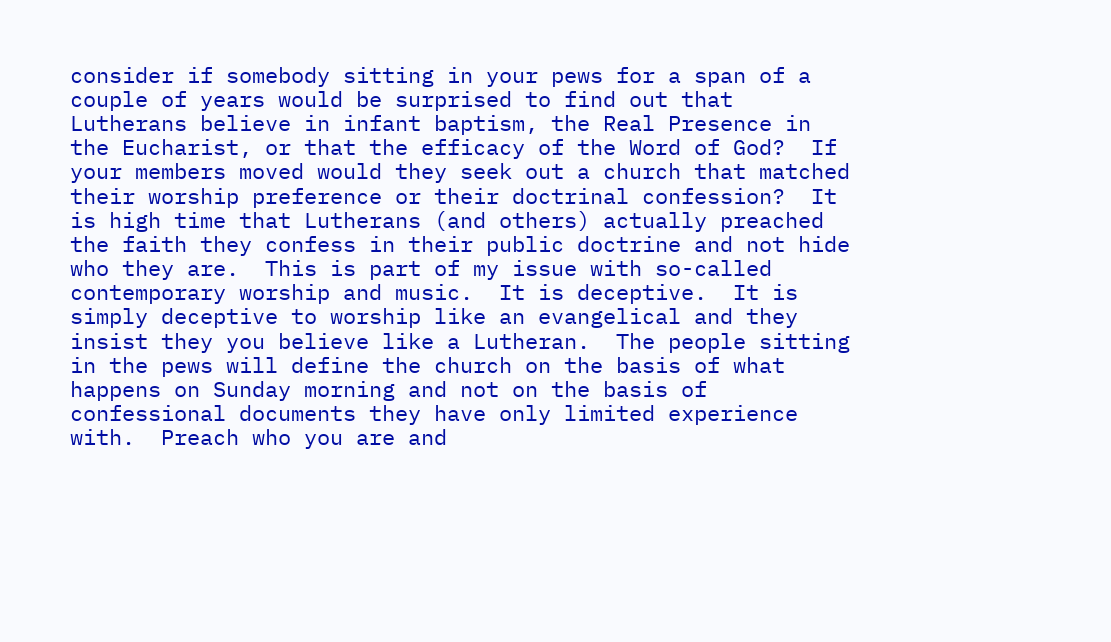consider if somebody sitting in your pews for a span of a couple of years would be surprised to find out that Lutherans believe in infant baptism, the Real Presence in the Eucharist, or that the efficacy of the Word of God?  If your members moved would they seek out a church that matched their worship preference or their doctrinal confession?  It is high time that Lutherans (and others) actually preached the faith they confess in their public doctrine and not hide who they are.  This is part of my issue with so-called contemporary worship and music.  It is deceptive.  It is simply deceptive to worship like an evangelical and they insist they you believe like a Lutheran.  The people sitting in the pews will define the church on the basis of what happens on Sunday morning and not on the basis of confessional documents they have only limited experience with.  Preach who you are and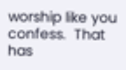worship like you confess.  That has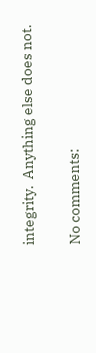integrity.  Anything else does not.

No comments: